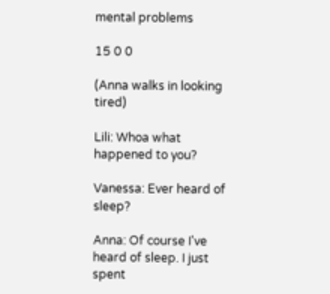mental problems

15 0 0

(Anna walks in looking tired)

Lili: Whoa what happened to you?

Vanessa: Ever heard of sleep?

Anna: Of course I've heard of sleep. I just spent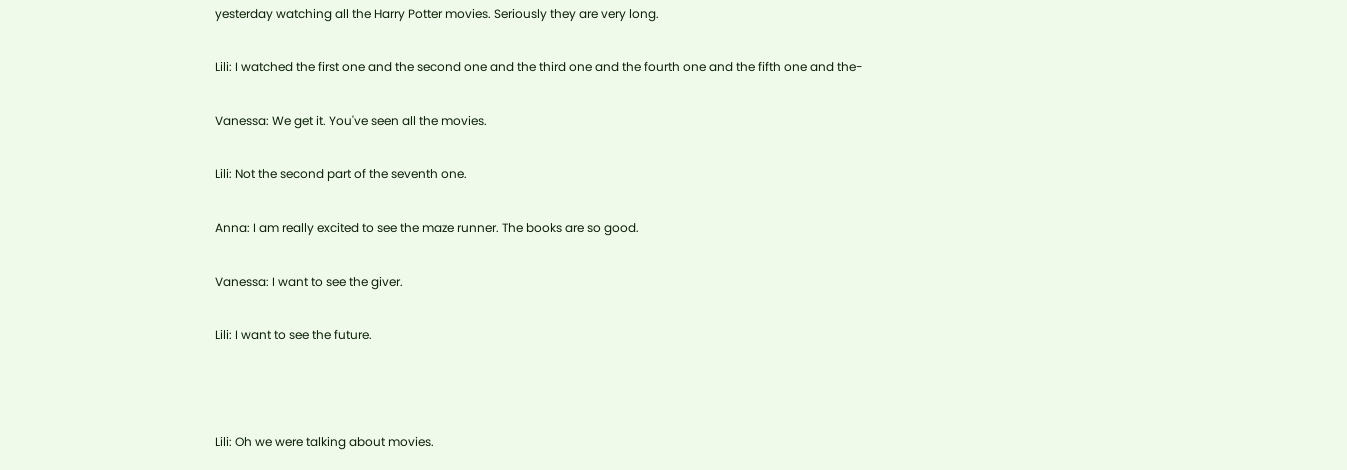yesterday watching all the Harry Potter movies. Seriously they are very long.

Lili: I watched the first one and the second one and the third one and the fourth one and the fifth one and the-

Vanessa: We get it. You've seen all the movies.

Lili: Not the second part of the seventh one.

Anna: I am really excited to see the maze runner. The books are so good.

Vanessa: I want to see the giver.

Lili: I want to see the future.



Lili: Oh we were talking about movies.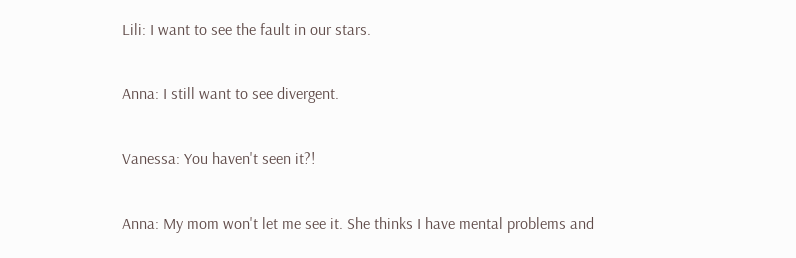Lili: I want to see the fault in our stars.

Anna: I still want to see divergent.

Vanessa: You haven't seen it?!

Anna: My mom won't let me see it. She thinks I have mental problems and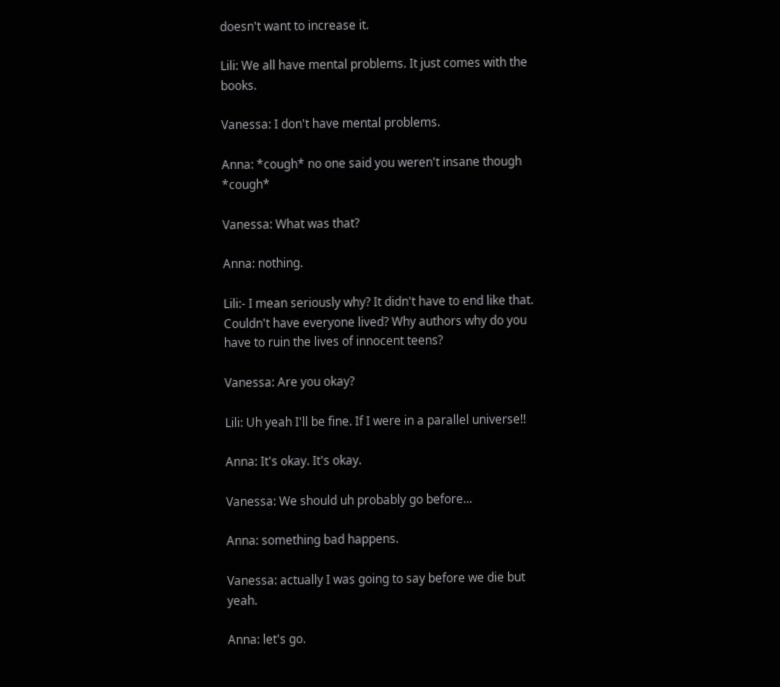doesn't want to increase it.

Lili: We all have mental problems. It just comes with the books.

Vanessa: I don't have mental problems.

Anna: *cough* no one said you weren't insane though *cough*

Vanessa: What was that?

Anna: nothing.

Lili:- I mean seriously why? It didn't have to end like that. Couldn't have everyone lived? Why authors why do you have to ruin the lives of innocent teens?

Vanessa: Are you okay?

Lili: Uh yeah I'll be fine. If I were in a parallel universe!!

Anna: It's okay. It's okay.

Vanessa: We should uh probably go before...

Anna: something bad happens.

Vanessa: actually I was going to say before we die but yeah.

Anna: let's go.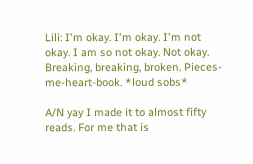Lili: I'm okay. I'm okay. I'm not okay. I am so not okay. Not okay. Breaking, breaking, broken. Pieces-me-heart-book. *loud sobs*

A/N yay I made it to almost fifty reads. For me that is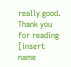really good. Thank you for reading [insert name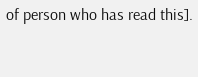of person who has read this].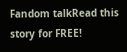Fandom talkRead this story for FREE!